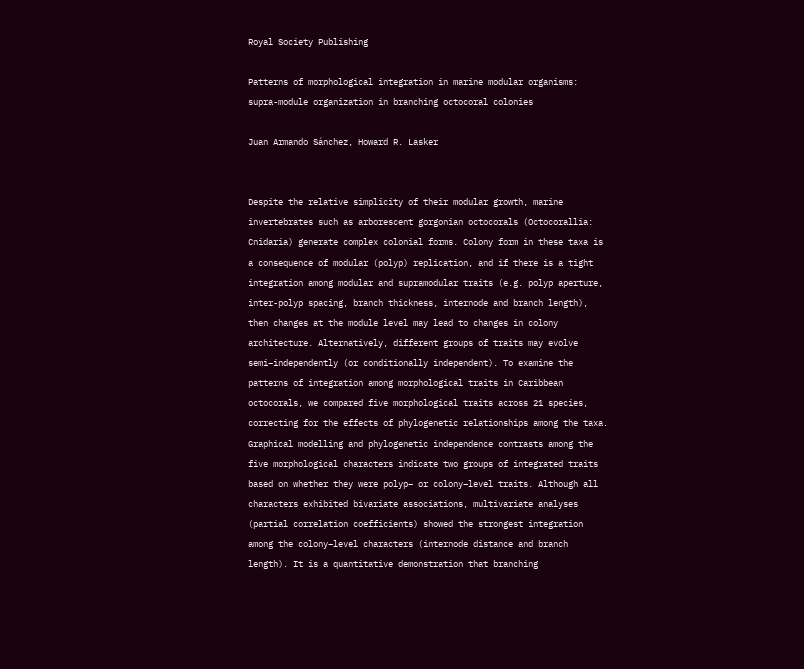Royal Society Publishing

Patterns of morphological integration in marine modular organisms: supra-module organization in branching octocoral colonies

Juan Armando Sánchez, Howard R. Lasker


Despite the relative simplicity of their modular growth, marine invertebrates such as arborescent gorgonian octocorals (Octocorallia: Cnidaria) generate complex colonial forms. Colony form in these taxa is a consequence of modular (polyp) replication, and if there is a tight integration among modular and supramodular traits (e.g. polyp aperture, inter-polyp spacing, branch thickness, internode and branch length), then changes at the module level may lead to changes in colony architecture. Alternatively, different groups of traits may evolve semi–independently (or conditionally independent). To examine the patterns of integration among morphological traits in Caribbean octocorals, we compared five morphological traits across 21 species, correcting for the effects of phylogenetic relationships among the taxa. Graphical modelling and phylogenetic independence contrasts among the five morphological characters indicate two groups of integrated traits based on whether they were polyp– or colony–level traits. Although all characters exhibited bivariate associations, multivariate analyses (partial correlation coefficients) showed the strongest integration among the colony–level characters (internode distance and branch length). It is a quantitative demonstration that branching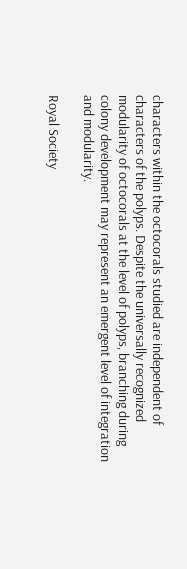characters within the octocorals studied are independent of characters of the polyps. Despite the universally recognized modularity of octocorals at the level of polyps, branching during colony development may represent an emergent level of integration and modularity.

Royal Society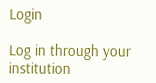Login

Log in through your institution